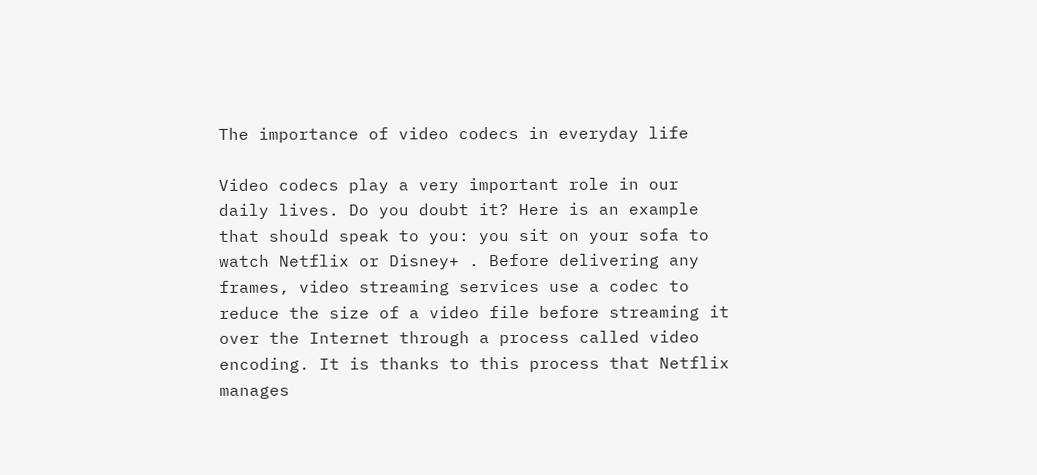The importance of video codecs in everyday life

Video codecs play a very important role in our daily lives. Do you doubt it? Here is an example that should speak to you: you sit on your sofa to watch Netflix or Disney+ . Before delivering any frames, video streaming services use a codec to reduce the size of a video file before streaming it over the Internet through a process called video encoding. It is thanks to this process that Netflix manages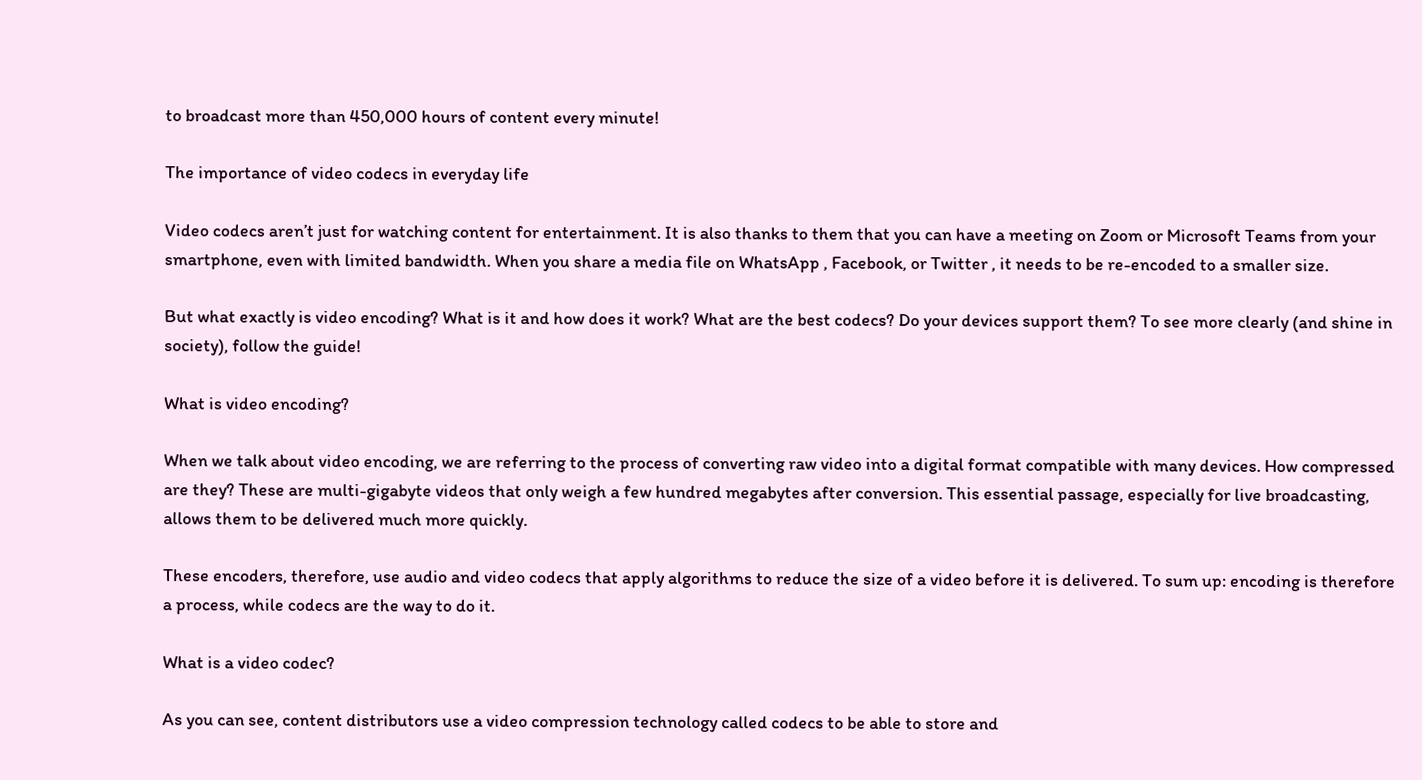to broadcast more than 450,000 hours of content every minute!

The importance of video codecs in everyday life

Video codecs aren’t just for watching content for entertainment. It is also thanks to them that you can have a meeting on Zoom or Microsoft Teams from your smartphone, even with limited bandwidth. When you share a media file on WhatsApp , Facebook, or Twitter , it needs to be re-encoded to a smaller size.

But what exactly is video encoding? What is it and how does it work? What are the best codecs? Do your devices support them? To see more clearly (and shine in society), follow the guide!

What is video encoding?

When we talk about video encoding, we are referring to the process of converting raw video into a digital format compatible with many devices. How compressed are they? These are multi-gigabyte videos that only weigh a few hundred megabytes after conversion. This essential passage, especially for live broadcasting, allows them to be delivered much more quickly.

These encoders, therefore, use audio and video codecs that apply algorithms to reduce the size of a video before it is delivered. To sum up: encoding is therefore a process, while codecs are the way to do it.

What is a video codec?

As you can see, content distributors use a video compression technology called codecs to be able to store and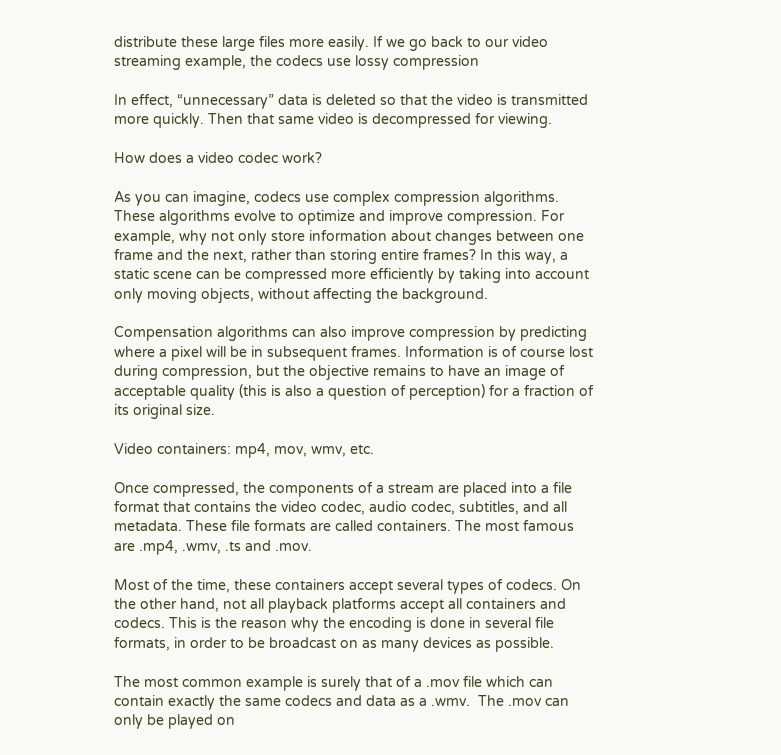distribute these large files more easily. If we go back to our video streaming example, the codecs use lossy compression

In effect, “unnecessary” data is deleted so that the video is transmitted more quickly. Then that same video is decompressed for viewing.

How does a video codec work?

As you can imagine, codecs use complex compression algorithms. These algorithms evolve to optimize and improve compression. For example, why not only store information about changes between one frame and the next, rather than storing entire frames? In this way, a static scene can be compressed more efficiently by taking into account only moving objects, without affecting the background.

Compensation algorithms can also improve compression by predicting where a pixel will be in subsequent frames. Information is of course lost during compression, but the objective remains to have an image of acceptable quality (this is also a question of perception) for a fraction of its original size.

Video containers: mp4, mov, wmv, etc.

Once compressed, the components of a stream are placed into a file format that contains the video codec, audio codec, subtitles, and all metadata. These file formats are called containers. The most famous are .mp4, .wmv, .ts and .mov.

Most of the time, these containers accept several types of codecs. On the other hand, not all playback platforms accept all containers and codecs. This is the reason why the encoding is done in several file formats, in order to be broadcast on as many devices as possible.

The most common example is surely that of a .mov file which can contain exactly the same codecs and data as a .wmv.  The .mov can only be played on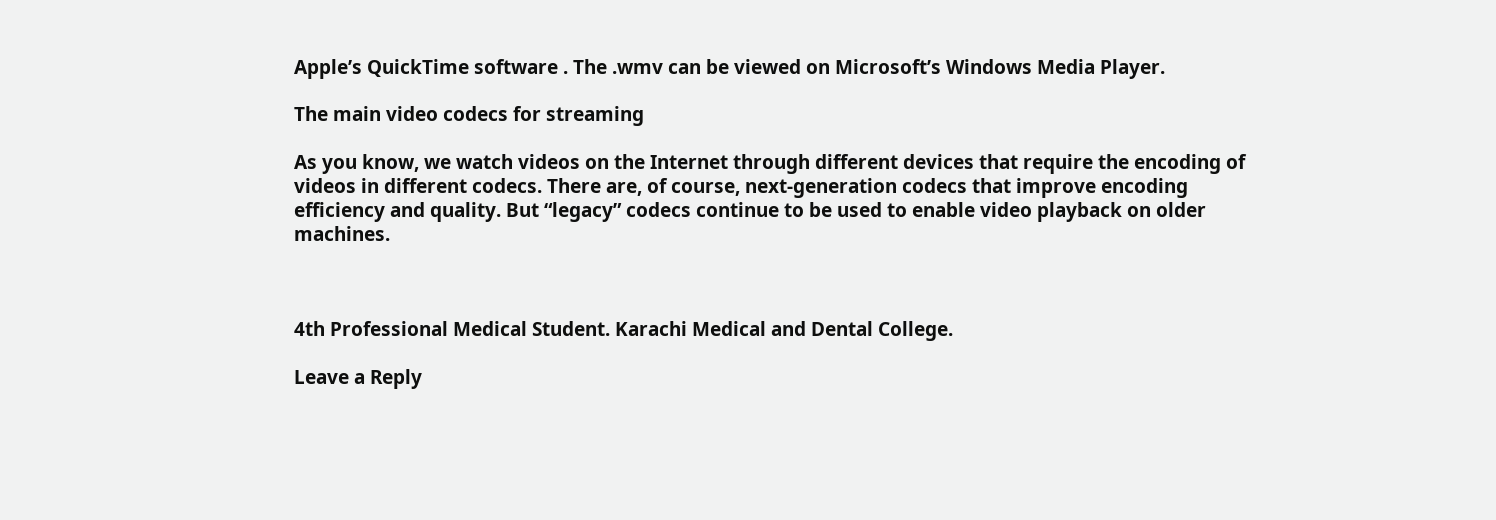Apple’s QuickTime software . The .wmv can be viewed on Microsoft’s Windows Media Player.

The main video codecs for streaming

As you know, we watch videos on the Internet through different devices that require the encoding of videos in different codecs. There are, of course, next-generation codecs that improve encoding efficiency and quality. But “legacy” codecs continue to be used to enable video playback on older machines.



4th Professional Medical Student. Karachi Medical and Dental College.

Leave a Reply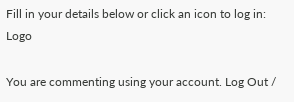Fill in your details below or click an icon to log in: Logo

You are commenting using your account. Log Out /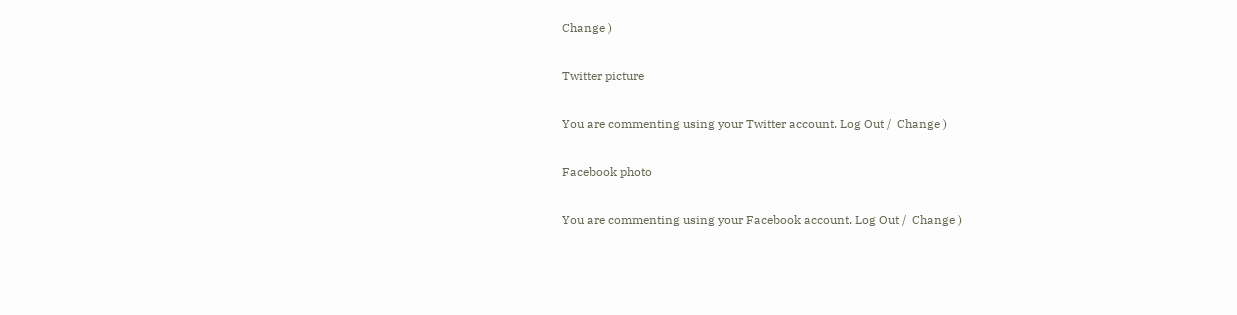Change )

Twitter picture

You are commenting using your Twitter account. Log Out /  Change )

Facebook photo

You are commenting using your Facebook account. Log Out /  Change )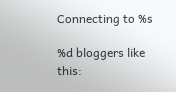Connecting to %s

%d bloggers like this: